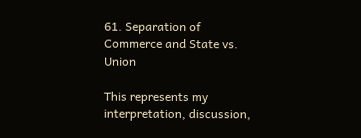61. Separation of Commerce and State vs. Union

This represents my interpretation, discussion,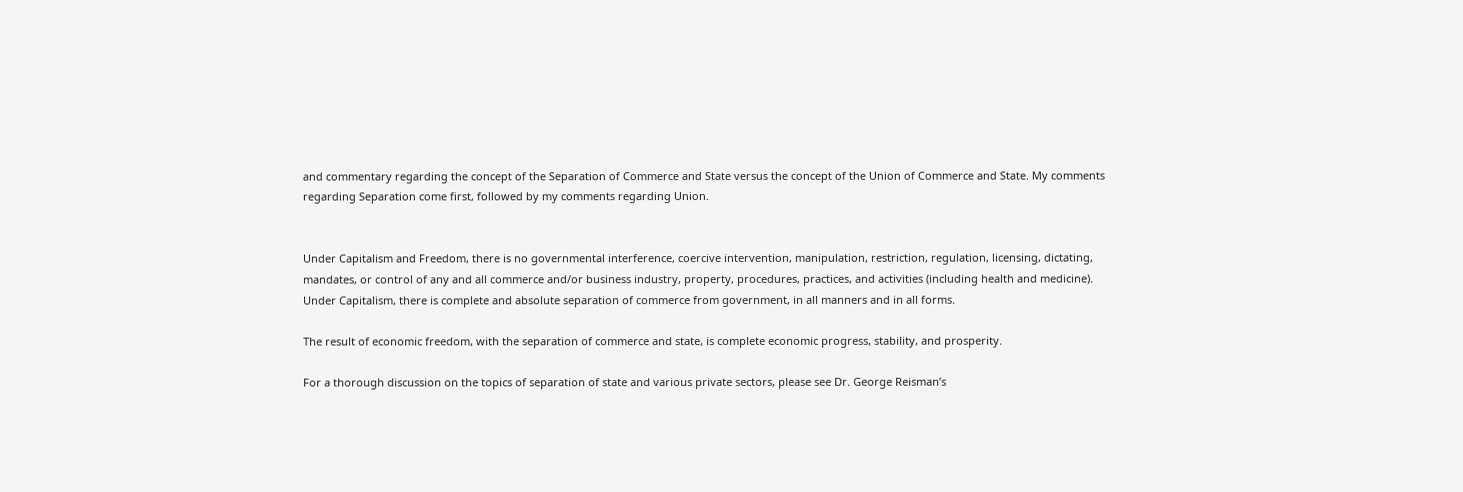and commentary regarding the concept of the Separation of Commerce and State versus the concept of the Union of Commerce and State. My comments regarding Separation come first, followed by my comments regarding Union.


Under Capitalism and Freedom, there is no governmental interference, coercive intervention, manipulation, restriction, regulation, licensing, dictating, mandates, or control of any and all commerce and/or business industry, property, procedures, practices, and activities (including health and medicine). Under Capitalism, there is complete and absolute separation of commerce from government, in all manners and in all forms.

The result of economic freedom, with the separation of commerce and state, is complete economic progress, stability, and prosperity.

For a thorough discussion on the topics of separation of state and various private sectors, please see Dr. George Reisman’s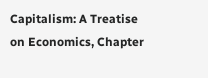Capitalism: A Treatise on Economics, Chapter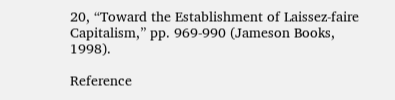20, “Toward the Establishment of Laissez-faire Capitalism,” pp. 969-990 (Jameson Books, 1998).

Reference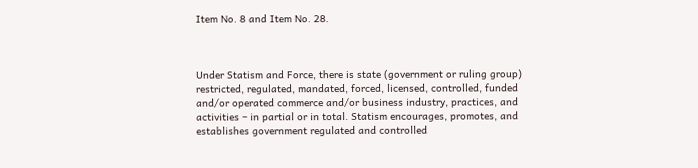Item No. 8 and Item No. 28.



Under Statism and Force, there is state (government or ruling group) restricted, regulated, mandated, forced, licensed, controlled, funded and/or operated commerce and/or business industry, practices, and activities – in partial or in total. Statism encourages, promotes, and establishes government regulated and controlled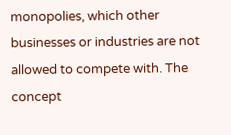monopolies, which other businesses or industries are not allowed to compete with. The concept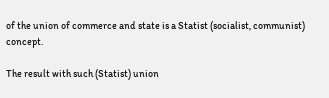of the union of commerce and state is a Statist (socialist, communist) concept.

The result with such (Statist) union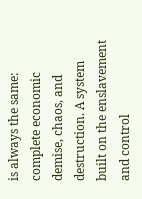is always the same: complete economic demise, chaos, and destruction. A system built on the enslavement and control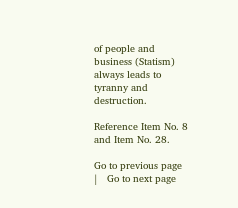of people and business (Statism) always leads to tyranny and destruction.

Reference Item No. 8 and Item No. 28.

Go to previous page   |   Go to next page